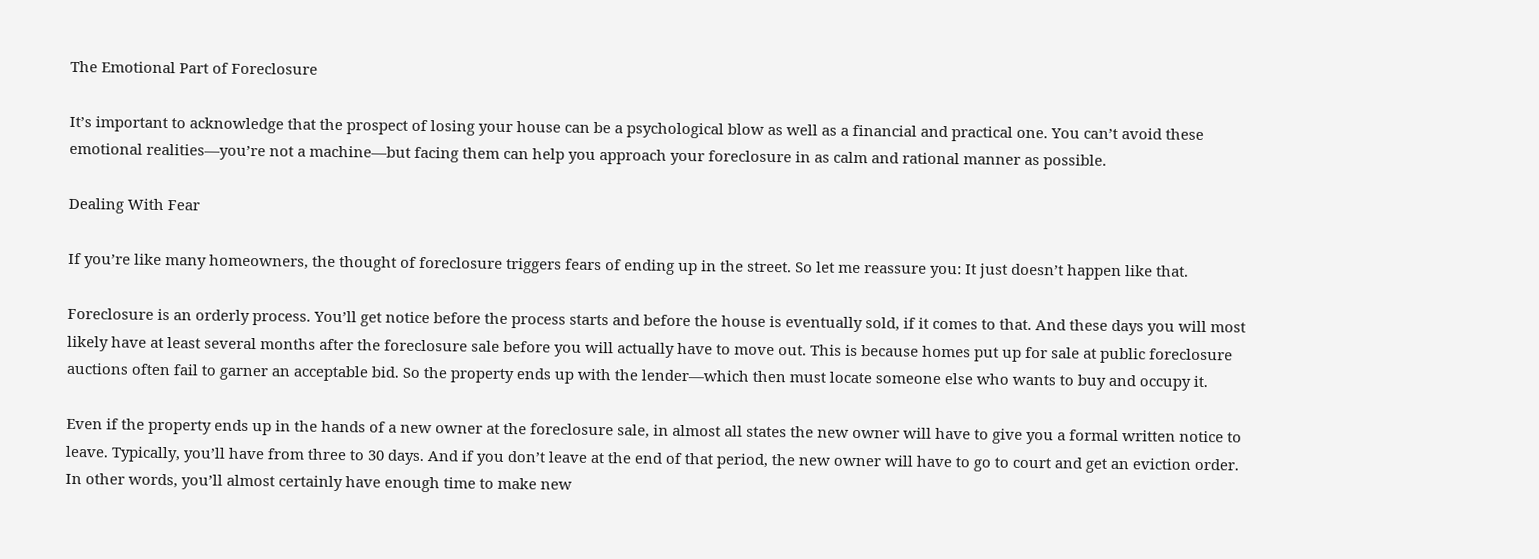The Emotional Part of Foreclosure

It’s important to acknowledge that the prospect of losing your house can be a psychological blow as well as a financial and practical one. You can’t avoid these emotional realities—you’re not a machine—but facing them can help you approach your foreclosure in as calm and rational manner as possible.

Dealing With Fear

If you’re like many homeowners, the thought of foreclosure triggers fears of ending up in the street. So let me reassure you: It just doesn’t happen like that.

Foreclosure is an orderly process. You’ll get notice before the process starts and before the house is eventually sold, if it comes to that. And these days you will most likely have at least several months after the foreclosure sale before you will actually have to move out. This is because homes put up for sale at public foreclosure auctions often fail to garner an acceptable bid. So the property ends up with the lender—which then must locate someone else who wants to buy and occupy it.

Even if the property ends up in the hands of a new owner at the foreclosure sale, in almost all states the new owner will have to give you a formal written notice to leave. Typically, you’ll have from three to 30 days. And if you don’t leave at the end of that period, the new owner will have to go to court and get an eviction order. In other words, you’ll almost certainly have enough time to make new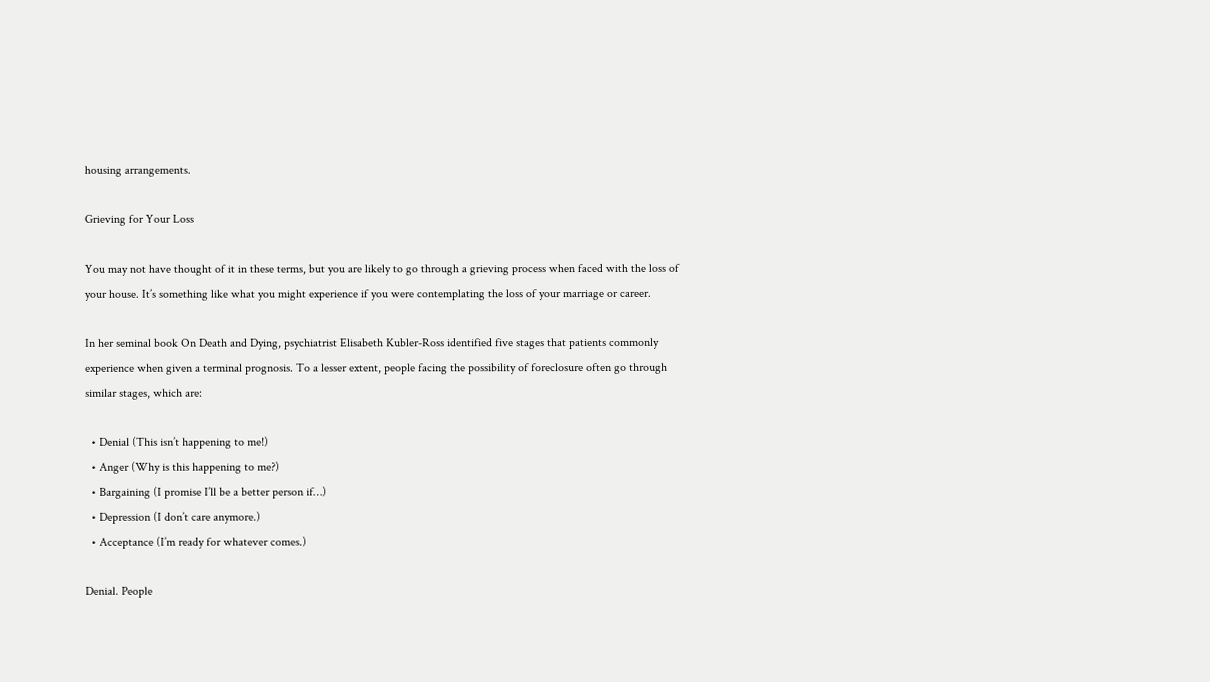housing arrangements.

Grieving for Your Loss

You may not have thought of it in these terms, but you are likely to go through a grieving process when faced with the loss of your house. It’s something like what you might experience if you were contemplating the loss of your marriage or career.

In her seminal book On Death and Dying, psychiatrist Elisabeth Kubler-Ross identified five stages that patients commonly experience when given a terminal prognosis. To a lesser extent, people facing the possibility of foreclosure often go through similar stages, which are:

  • Denial (This isn’t happening to me!)
  • Anger (Why is this happening to me?)
  • Bargaining (I promise I’ll be a better person if…)
  • Depression (I don’t care anymore.)
  • Acceptance (I’m ready for whatever comes.)

Denial. People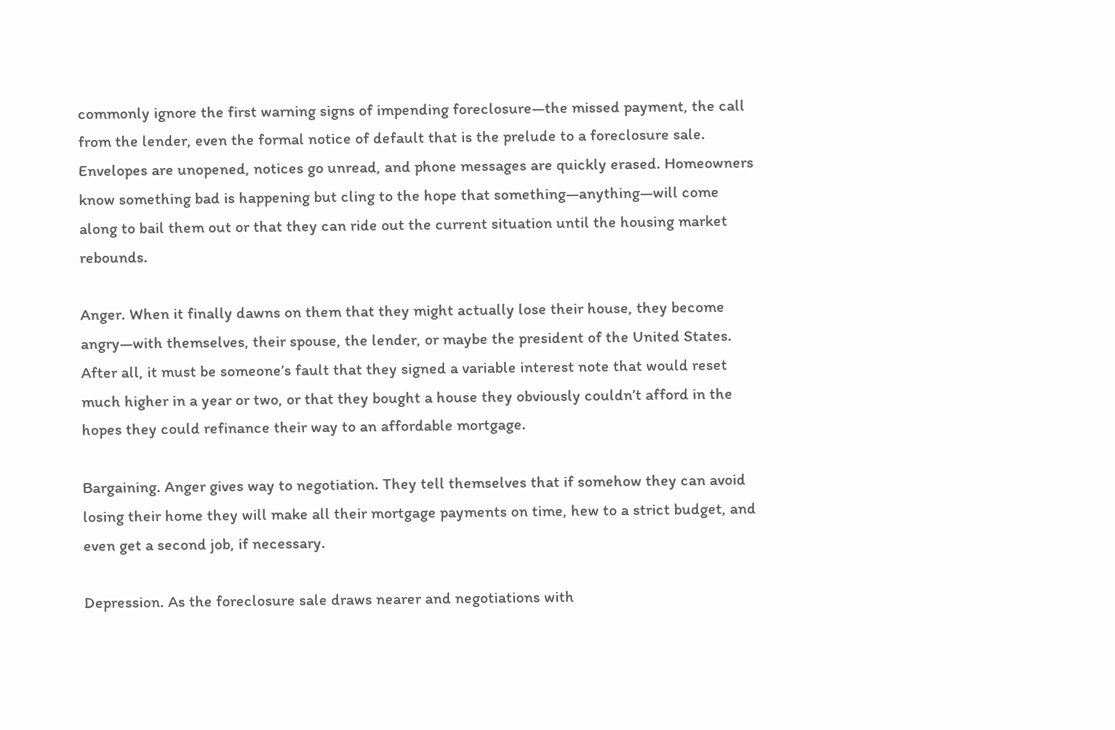commonly ignore the first warning signs of impending foreclosure—the missed payment, the call from the lender, even the formal notice of default that is the prelude to a foreclosure sale. Envelopes are unopened, notices go unread, and phone messages are quickly erased. Homeowners know something bad is happening but cling to the hope that something—anything—will come along to bail them out or that they can ride out the current situation until the housing market rebounds.

Anger. When it finally dawns on them that they might actually lose their house, they become angry—with themselves, their spouse, the lender, or maybe the president of the United States. After all, it must be someone’s fault that they signed a variable interest note that would reset much higher in a year or two, or that they bought a house they obviously couldn’t afford in the hopes they could refinance their way to an affordable mortgage.

Bargaining. Anger gives way to negotiation. They tell themselves that if somehow they can avoid losing their home they will make all their mortgage payments on time, hew to a strict budget, and even get a second job, if necessary.

Depression. As the foreclosure sale draws nearer and negotiations with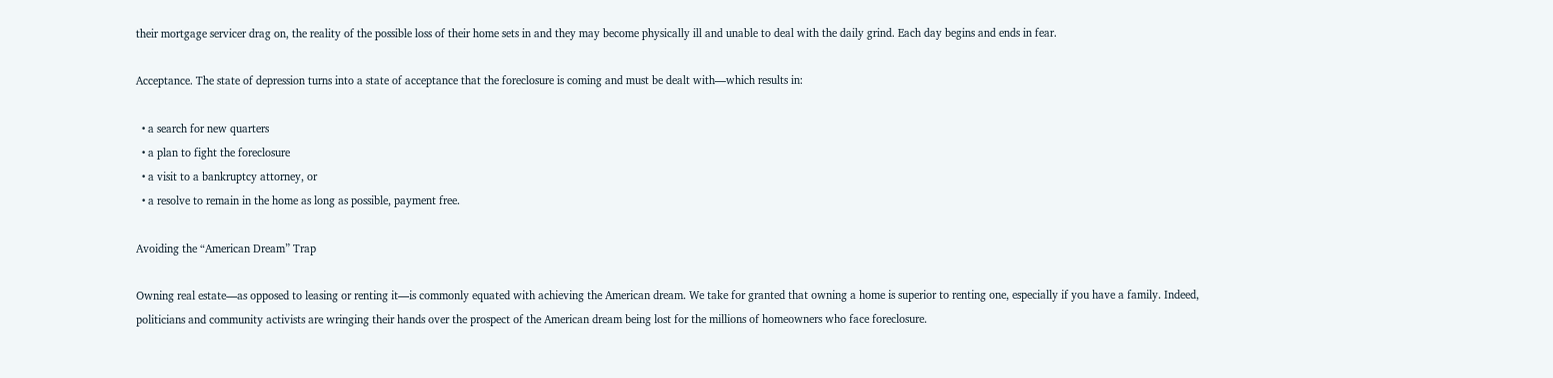their mortgage servicer drag on, the reality of the possible loss of their home sets in and they may become physically ill and unable to deal with the daily grind. Each day begins and ends in fear.

Acceptance. The state of depression turns into a state of acceptance that the foreclosure is coming and must be dealt with—which results in:

  • a search for new quarters
  • a plan to fight the foreclosure
  • a visit to a bankruptcy attorney, or
  • a resolve to remain in the home as long as possible, payment free.

Avoiding the “American Dream” Trap

Owning real estate—as opposed to leasing or renting it—is commonly equated with achieving the American dream. We take for granted that owning a home is superior to renting one, especially if you have a family. Indeed, politicians and community activists are wringing their hands over the prospect of the American dream being lost for the millions of homeowners who face foreclosure.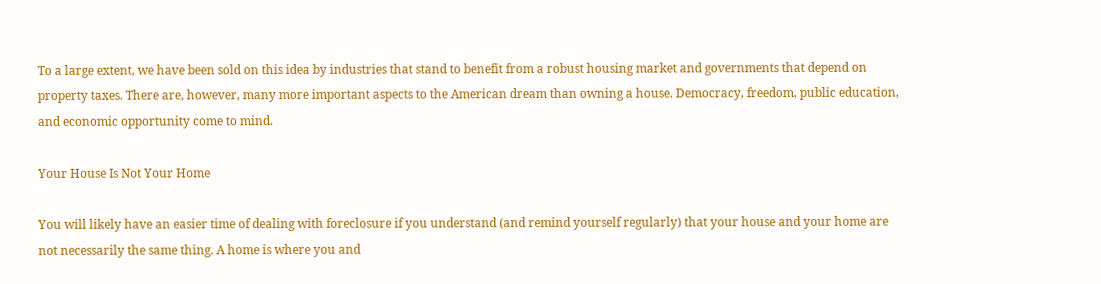To a large extent, we have been sold on this idea by industries that stand to benefit from a robust housing market and governments that depend on property taxes. There are, however, many more important aspects to the American dream than owning a house. Democracy, freedom, public education, and economic opportunity come to mind.

Your House Is Not Your Home

You will likely have an easier time of dealing with foreclosure if you understand (and remind yourself regularly) that your house and your home are not necessarily the same thing. A home is where you and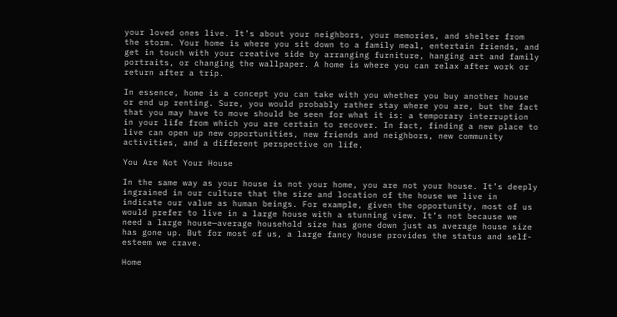your loved ones live. It’s about your neighbors, your memories, and shelter from the storm. Your home is where you sit down to a family meal, entertain friends, and get in touch with your creative side by arranging furniture, hanging art and family portraits, or changing the wallpaper. A home is where you can relax after work or return after a trip.

In essence, home is a concept you can take with you whether you buy another house or end up renting. Sure, you would probably rather stay where you are, but the fact that you may have to move should be seen for what it is: a temporary interruption in your life from which you are certain to recover. In fact, finding a new place to live can open up new opportunities, new friends and neighbors, new community activities, and a different perspective on life.

You Are Not Your House

In the same way as your house is not your home, you are not your house. It’s deeply ingrained in our culture that the size and location of the house we live in indicate our value as human beings. For example, given the opportunity, most of us would prefer to live in a large house with a stunning view. It’s not because we need a large house—average household size has gone down just as average house size has gone up. But for most of us, a large fancy house provides the status and self-esteem we crave.

Home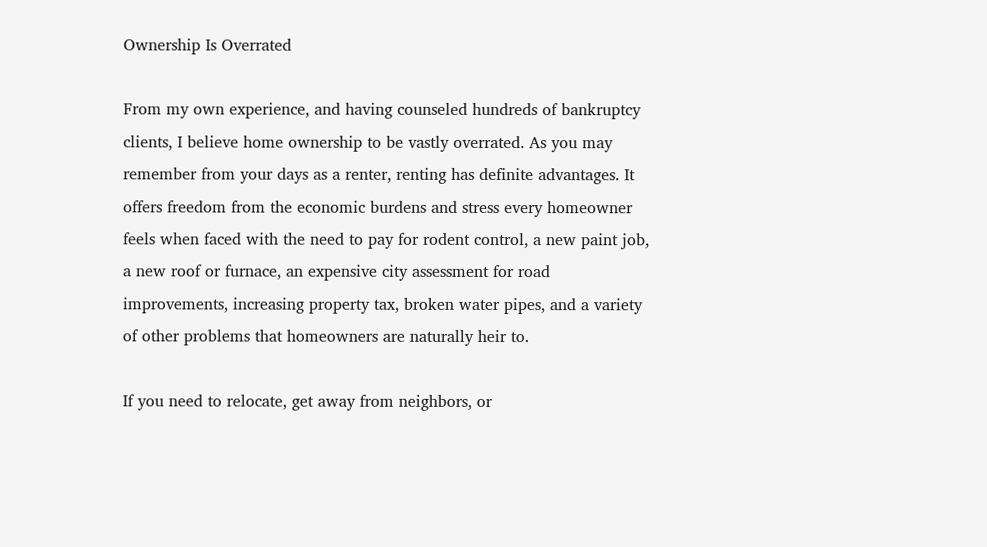Ownership Is Overrated

From my own experience, and having counseled hundreds of bankruptcy clients, I believe home ownership to be vastly overrated. As you may remember from your days as a renter, renting has definite advantages. It offers freedom from the economic burdens and stress every homeowner feels when faced with the need to pay for rodent control, a new paint job, a new roof or furnace, an expensive city assessment for road improvements, increasing property tax, broken water pipes, and a variety of other problems that homeowners are naturally heir to.

If you need to relocate, get away from neighbors, or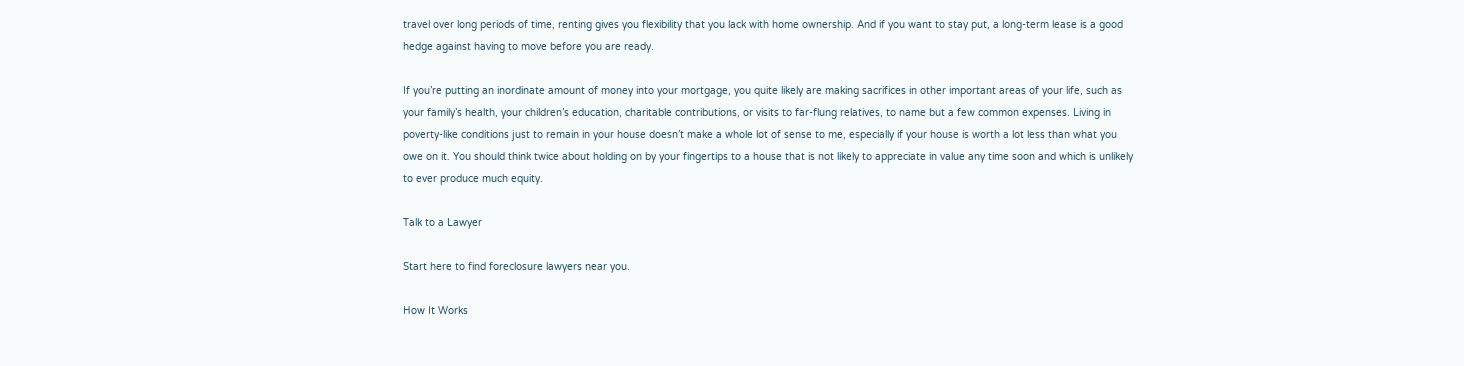travel over long periods of time, renting gives you flexibility that you lack with home ownership. And if you want to stay put, a long-term lease is a good hedge against having to move before you are ready.

If you’re putting an inordinate amount of money into your mortgage, you quite likely are making sacrifices in other important areas of your life, such as your family’s health, your children’s education, charitable contributions, or visits to far-flung relatives, to name but a few common expenses. Living in poverty-like conditions just to remain in your house doesn’t make a whole lot of sense to me, especially if your house is worth a lot less than what you owe on it. You should think twice about holding on by your fingertips to a house that is not likely to appreciate in value any time soon and which is unlikely to ever produce much equity.

Talk to a Lawyer

Start here to find foreclosure lawyers near you.

How It Works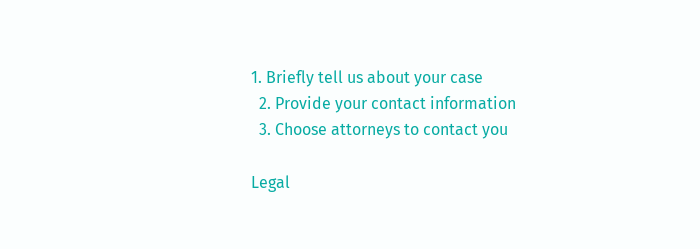1. Briefly tell us about your case
  2. Provide your contact information
  3. Choose attorneys to contact you

Legal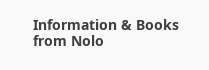Information & Books from Nolo